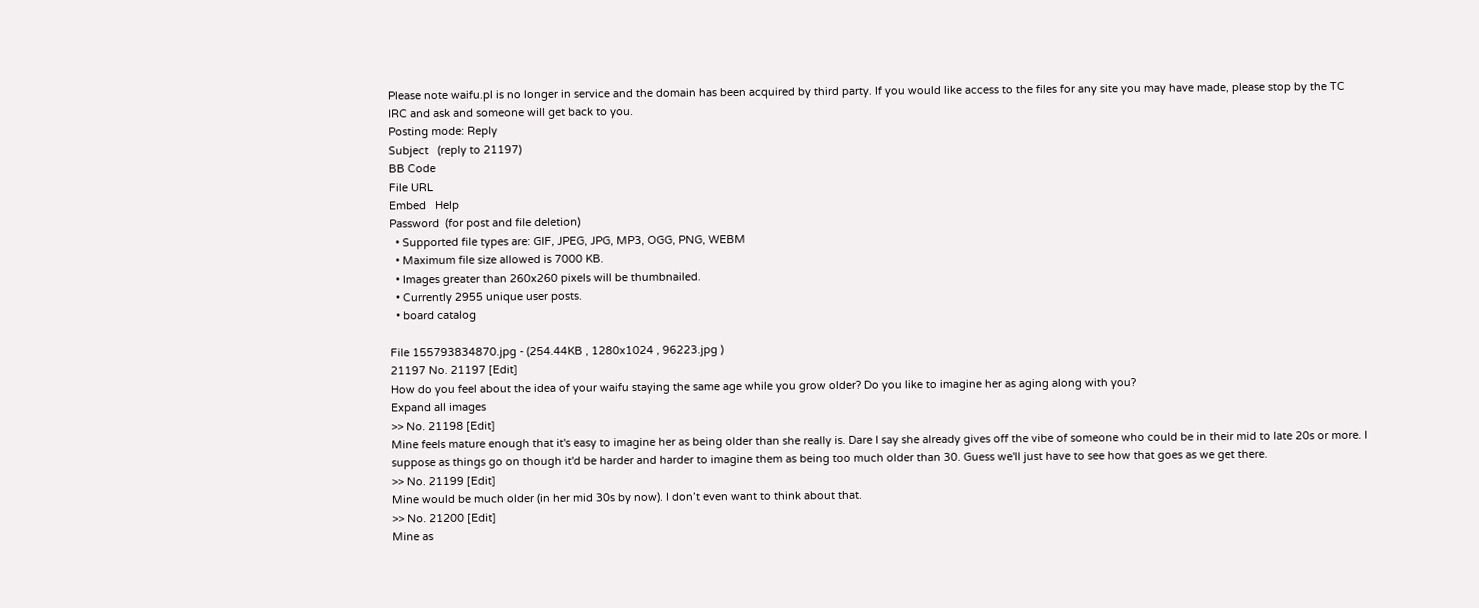Please note waifu.pl is no longer in service and the domain has been acquired by third party. If you would like access to the files for any site you may have made, please stop by the TC IRC and ask and someone will get back to you.
Posting mode: Reply
Subject   (reply to 21197)
BB Code
File URL
Embed   Help
Password  (for post and file deletion)
  • Supported file types are: GIF, JPEG, JPG, MP3, OGG, PNG, WEBM
  • Maximum file size allowed is 7000 KB.
  • Images greater than 260x260 pixels will be thumbnailed.
  • Currently 2955 unique user posts.
  • board catalog

File 155793834870.jpg - (254.44KB , 1280x1024 , 96223.jpg )
21197 No. 21197 [Edit]
How do you feel about the idea of your waifu staying the same age while you grow older? Do you like to imagine her as aging along with you?
Expand all images
>> No. 21198 [Edit]
Mine feels mature enough that it's easy to imagine her as being older than she really is. Dare I say she already gives off the vibe of someone who could be in their mid to late 20s or more. I suppose as things go on though it'd be harder and harder to imagine them as being too much older than 30. Guess we'll just have to see how that goes as we get there.
>> No. 21199 [Edit]
Mine would be much older (in her mid 30s by now). I don’t even want to think about that.
>> No. 21200 [Edit]
Mine as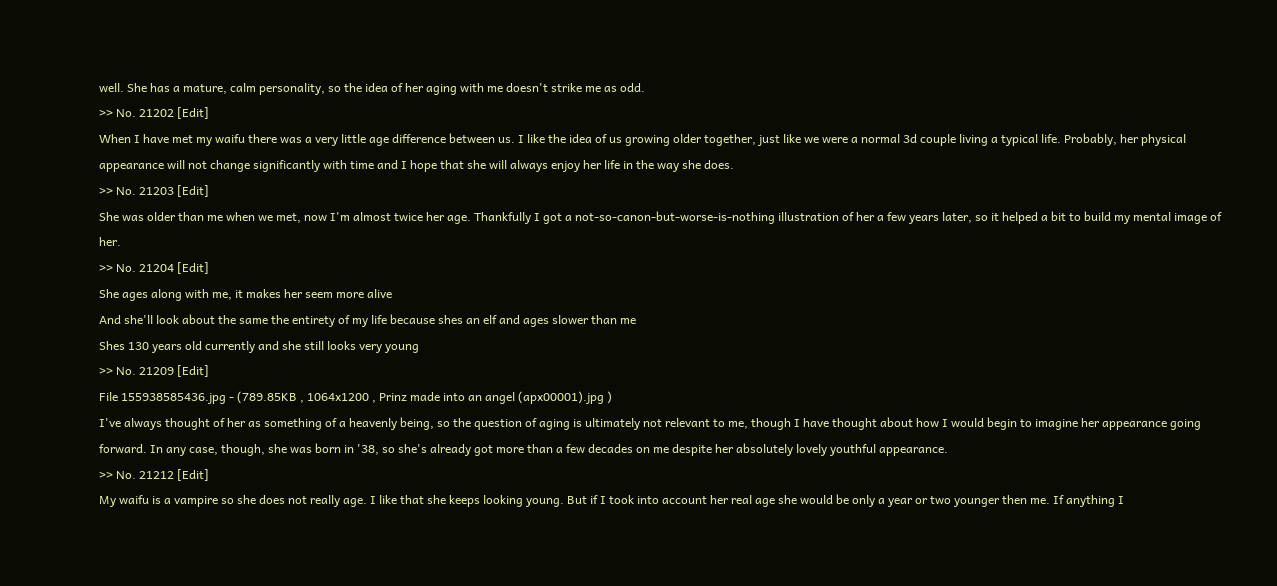well. She has a mature, calm personality, so the idea of her aging with me doesn't strike me as odd.
>> No. 21202 [Edit]
When I have met my waifu there was a very little age difference between us. I like the idea of us growing older together, just like we were a normal 3d couple living a typical life. Probably, her physical appearance will not change significantly with time and I hope that she will always enjoy her life in the way she does.
>> No. 21203 [Edit]
She was older than me when we met, now I'm almost twice her age. Thankfully I got a not-so-canon-but-worse-is-nothing illustration of her a few years later, so it helped a bit to build my mental image of her.
>> No. 21204 [Edit]
She ages along with me, it makes her seem more alive
And she'll look about the same the entirety of my life because shes an elf and ages slower than me
Shes 130 years old currently and she still looks very young
>> No. 21209 [Edit]
File 155938585436.jpg - (789.85KB , 1064x1200 , Prinz made into an angel (apx00001).jpg )
I've always thought of her as something of a heavenly being, so the question of aging is ultimately not relevant to me, though I have thought about how I would begin to imagine her appearance going forward. In any case, though, she was born in '38, so she's already got more than a few decades on me despite her absolutely lovely youthful appearance.
>> No. 21212 [Edit]
My waifu is a vampire so she does not really age. I like that she keeps looking young. But if I took into account her real age she would be only a year or two younger then me. If anything I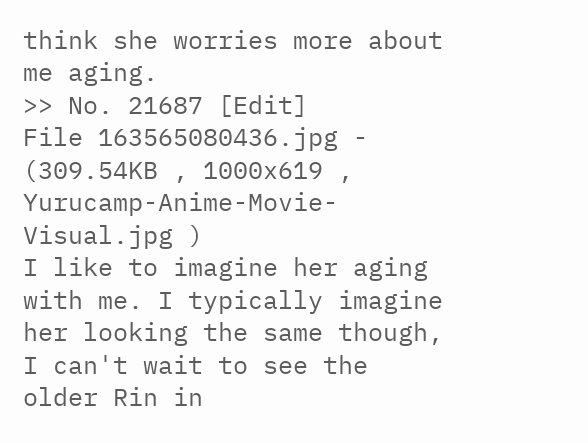think she worries more about me aging.
>> No. 21687 [Edit]
File 163565080436.jpg - (309.54KB , 1000x619 , Yurucamp-Anime-Movie-Visual.jpg )
I like to imagine her aging with me. I typically imagine her looking the same though, I can't wait to see the older Rin in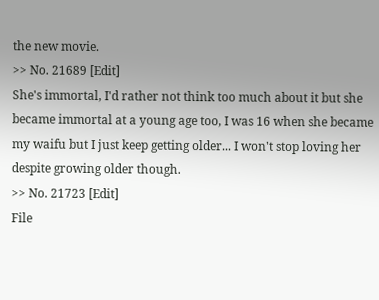the new movie.
>> No. 21689 [Edit]
She's immortal, I'd rather not think too much about it but she became immortal at a young age too, I was 16 when she became my waifu but I just keep getting older... I won't stop loving her despite growing older though.
>> No. 21723 [Edit]
File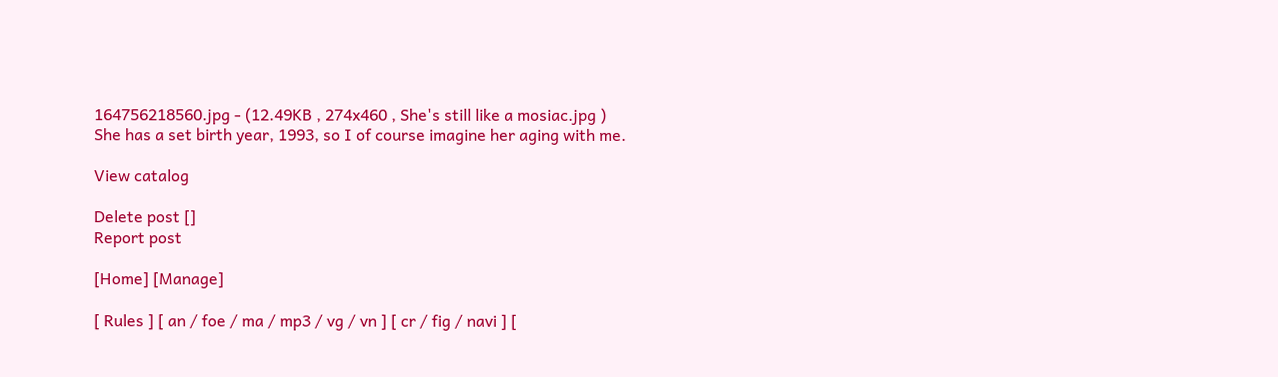164756218560.jpg - (12.49KB , 274x460 , She's still like a mosiac.jpg )
She has a set birth year, 1993, so I of course imagine her aging with me.

View catalog

Delete post []
Report post

[Home] [Manage]

[ Rules ] [ an / foe / ma / mp3 / vg / vn ] [ cr / fig / navi ] [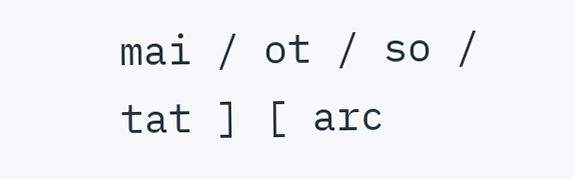mai / ot / so / tat ] [ arc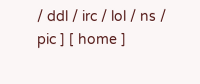/ ddl / irc / lol / ns / pic ] [ home ]